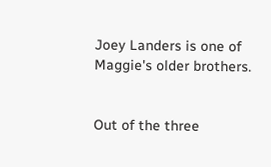Joey Landers is one of Maggie's older brothers.


Out of the three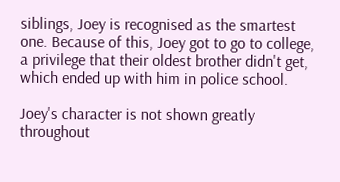siblings, Joey is recognised as the smartest one. Because of this, Joey got to go to college, a privilege that their oldest brother didn't get, which ended up with him in police school.

Joey's character is not shown greatly throughout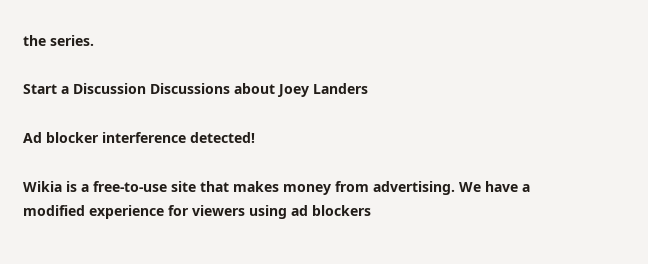the series.

Start a Discussion Discussions about Joey Landers

Ad blocker interference detected!

Wikia is a free-to-use site that makes money from advertising. We have a modified experience for viewers using ad blockers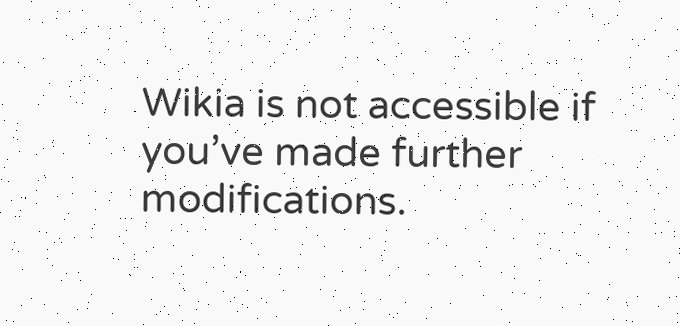Wikia is not accessible if you’ve made further modifications.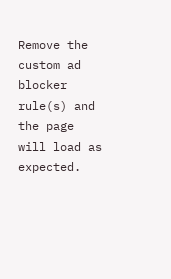Remove the custom ad blocker rule(s) and the page will load as expected.